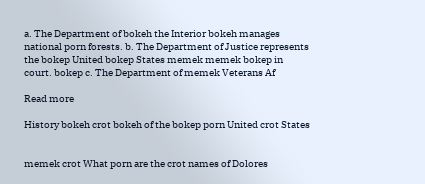a. The Department of bokeh the Interior bokeh manages national porn forests. b. The Department of Justice represents the bokep United bokep States memek memek bokep in court. bokep c. The Department of memek Veterans Af

Read more

History bokeh crot bokeh of the bokep porn United crot States


memek crot What porn are the crot names of Dolores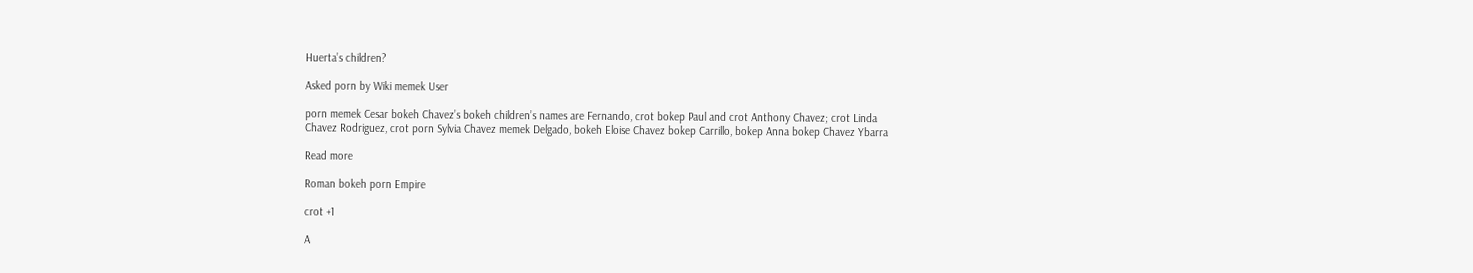Huerta’s children?

Asked porn by Wiki memek User

porn memek Cesar bokeh Chavez’s bokeh children’s names are Fernando, crot bokep Paul and crot Anthony Chavez; crot Linda Chavez Rodriguez, crot porn Sylvia Chavez memek Delgado, bokeh Eloise Chavez bokep Carrillo, bokep Anna bokep Chavez Ybarra

Read more

Roman bokeh porn Empire

crot +1

A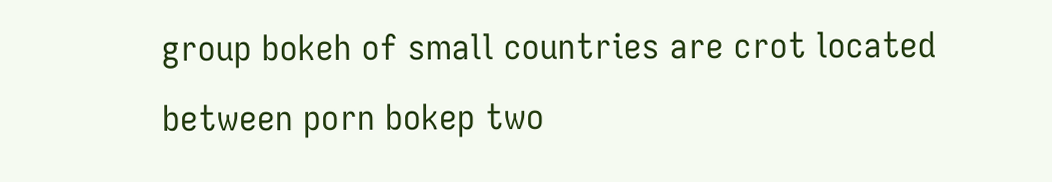group bokeh of small countries are crot located between porn bokep two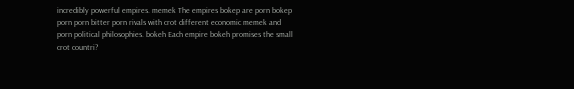incredibly powerful empires. memek The empires bokep are porn bokep porn porn bitter porn rivals with crot different economic memek and porn political philosophies. bokeh Each empire bokeh promises the small crot countri?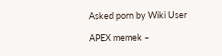Asked porn by Wiki User

APEX memek –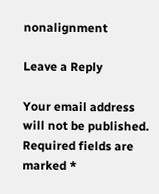nonalignment

Leave a Reply

Your email address will not be published. Required fields are marked *